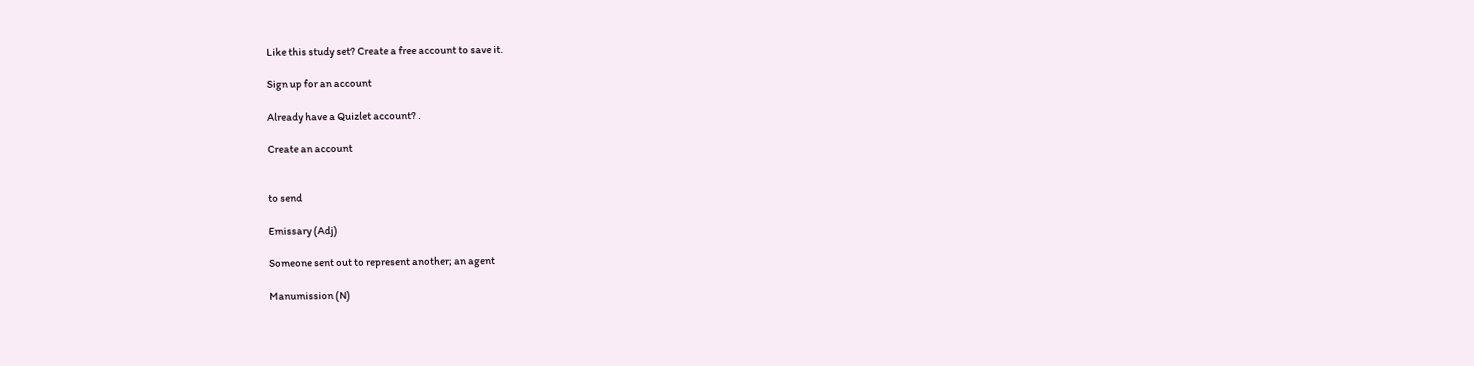Like this study set? Create a free account to save it.

Sign up for an account

Already have a Quizlet account? .

Create an account


to send

Emissary (Adj)

Someone sent out to represent another; an agent

Manumission (N)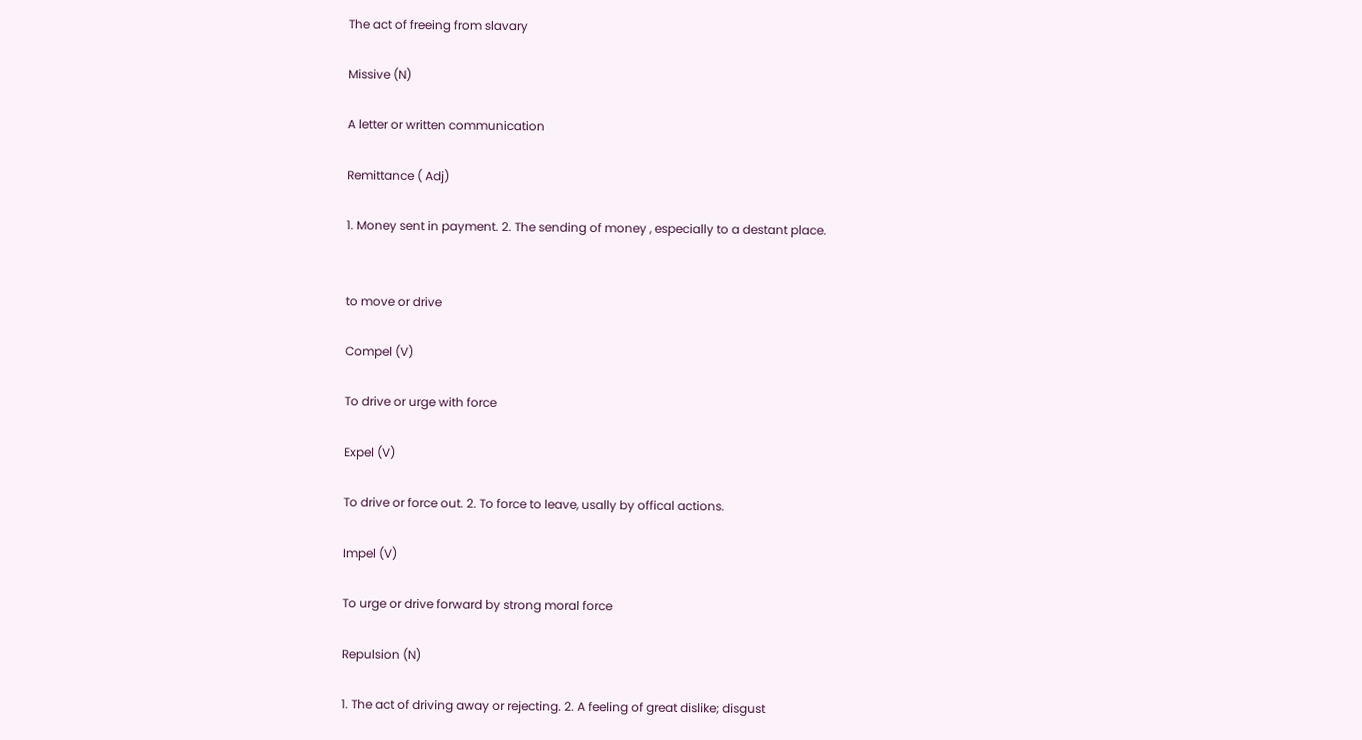The act of freeing from slavary

Missive (N)

A letter or written communication

Remittance ( Adj)

1. Money sent in payment. 2. The sending of money , especially to a destant place.


to move or drive

Compel (V)

To drive or urge with force

Expel (V)

To drive or force out. 2. To force to leave, usally by offical actions.

Impel (V)

To urge or drive forward by strong moral force

Repulsion (N)

1. The act of driving away or rejecting. 2. A feeling of great dislike; disgust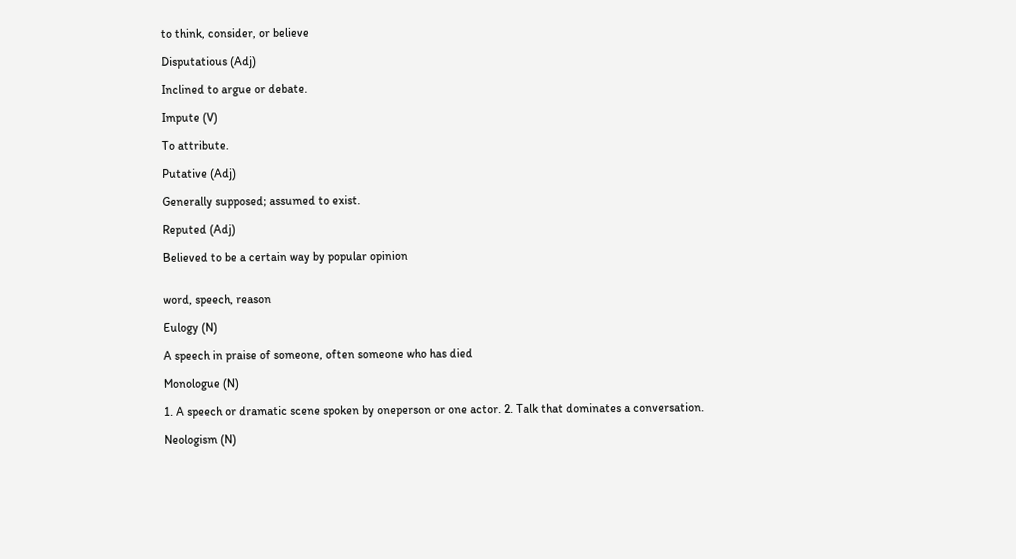to think, consider, or believe

Disputatious (Adj)

Inclined to argue or debate.

Impute (V)

To attribute.

Putative (Adj)

Generally supposed; assumed to exist.

Reputed (Adj)

Believed to be a certain way by popular opinion


word, speech, reason

Eulogy (N)

A speech in praise of someone, often someone who has died

Monologue (N)

1. A speech or dramatic scene spoken by oneperson or one actor. 2. Talk that dominates a conversation.

Neologism (N)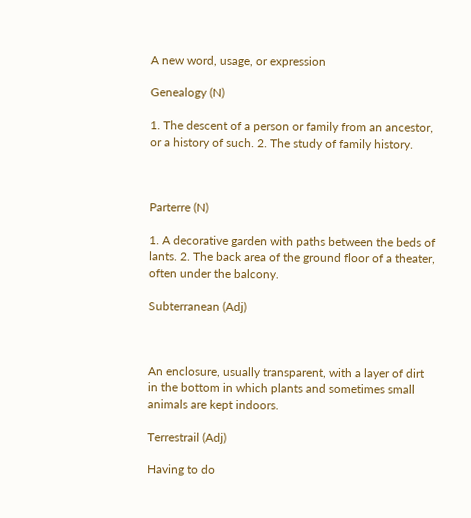A new word, usage, or expression

Genealogy (N)

1. The descent of a person or family from an ancestor, or a history of such. 2. The study of family history.



Parterre (N)

1. A decorative garden with paths between the beds of lants. 2. The back area of the ground floor of a theater, often under the balcony.

Subterranean (Adj)



An enclosure, usually transparent, with a layer of dirt in the bottom in which plants and sometimes small animals are kept indoors.

Terrestrail (Adj)

Having to do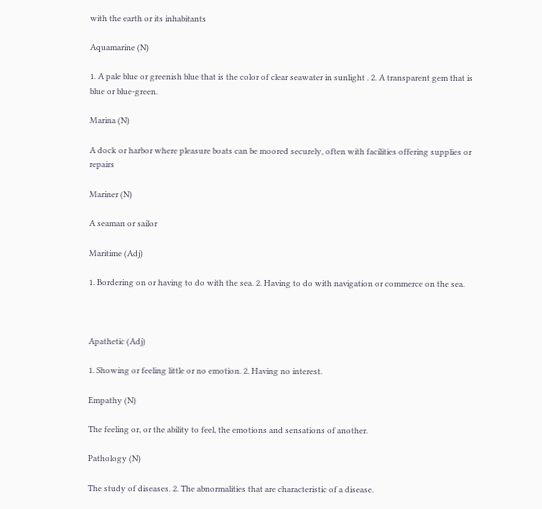with the earth or its inhabitants

Aquamarine (N)

1. A pale blue or greenish blue that is the color of clear seawater in sunlight . 2. A transparent gem that is blue or blue-green.

Marina (N)

A dock or harbor where pleasure boats can be moored securely, often with facilities offering supplies or repairs

Mariner (N)

A seaman or sailor

Maritime (Adj)

1. Bordering on or having to do with the sea. 2. Having to do with navigation or commerce on the sea.



Apathetic (Adj)

1. Showing or feeling little or no emotion. 2. Having no interest.

Empathy (N)

The feeling or, or the ability to feel, the emotions and sensations of another.

Pathology (N)

The study of diseases. 2. The abnormalities that are characteristic of a disease.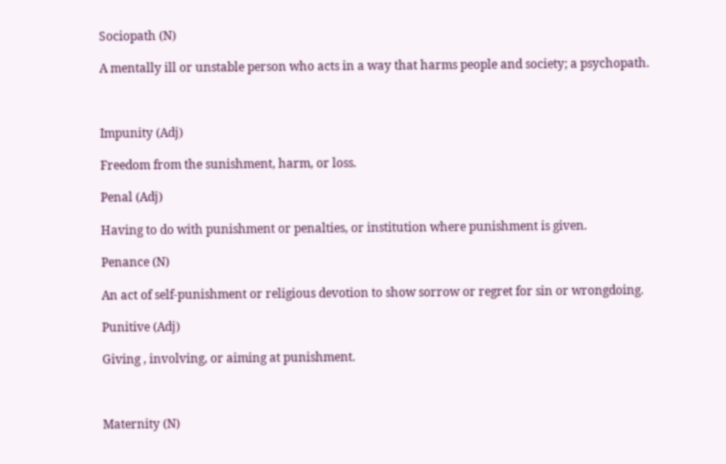Sociopath (N)

A mentally ill or unstable person who acts in a way that harms people and society; a psychopath.



Impunity (Adj)

Freedom from the sunishment, harm, or loss.

Penal (Adj)

Having to do with punishment or penalties, or institution where punishment is given.

Penance (N)

An act of self-punishment or religious devotion to show sorrow or regret for sin or wrongdoing.

Punitive (Adj)

Giving , involving, or aiming at punishment.



Maternity (N)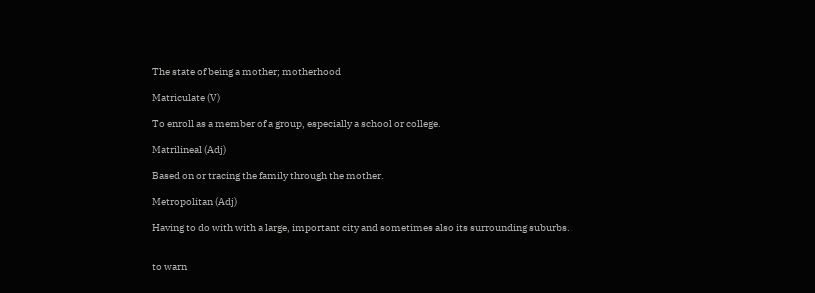The state of being a mother; motherhood

Matriculate (V)

To enroll as a member of a group, especially a school or college.

Matrilineal (Adj)

Based on or tracing the family through the mother.

Metropolitan (Adj)

Having to do with with a large, important city and sometimes also its surrounding suburbs.


to warn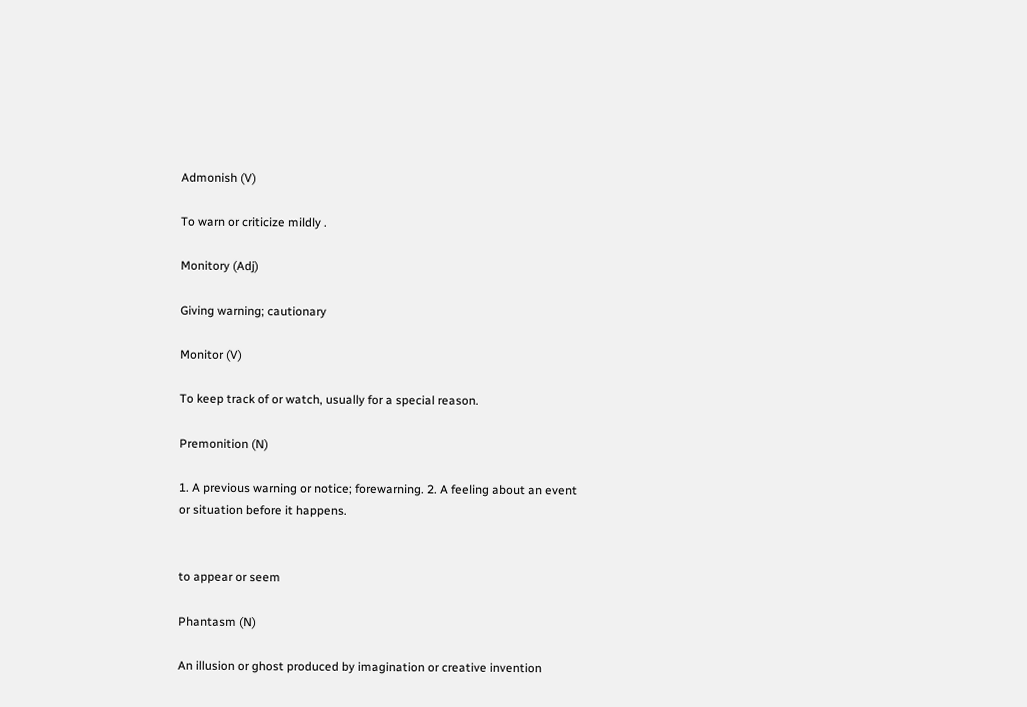Admonish (V)

To warn or criticize mildly .

Monitory (Adj)

Giving warning; cautionary

Monitor (V)

To keep track of or watch, usually for a special reason.

Premonition (N)

1. A previous warning or notice; forewarning. 2. A feeling about an event or situation before it happens.


to appear or seem

Phantasm (N)

An illusion or ghost produced by imagination or creative invention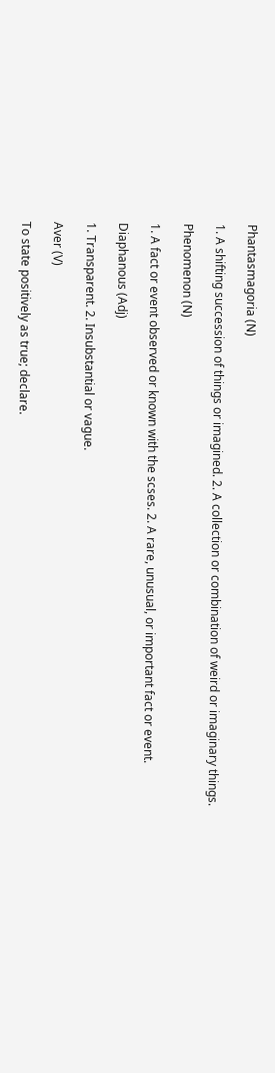Phantasmagoria (N)

1. A shifting succession of things or imagined. 2. A collection or combination of weird or imaginary things.

Phenomenon (N)

1. A fact or event observed or known with the scses. 2. A rare, unusual, or important fact or event.

Diaphanous (Adj)

1. Transparent. 2. Insubstantial or vague.

Aver (V)

To state positively as true; declare.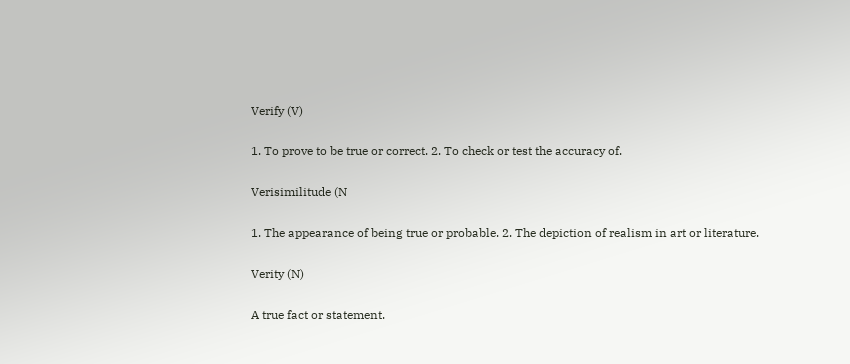Verify (V)

1. To prove to be true or correct. 2. To check or test the accuracy of.

Verisimilitude (N

1. The appearance of being true or probable. 2. The depiction of realism in art or literature.

Verity (N)

A true fact or statement.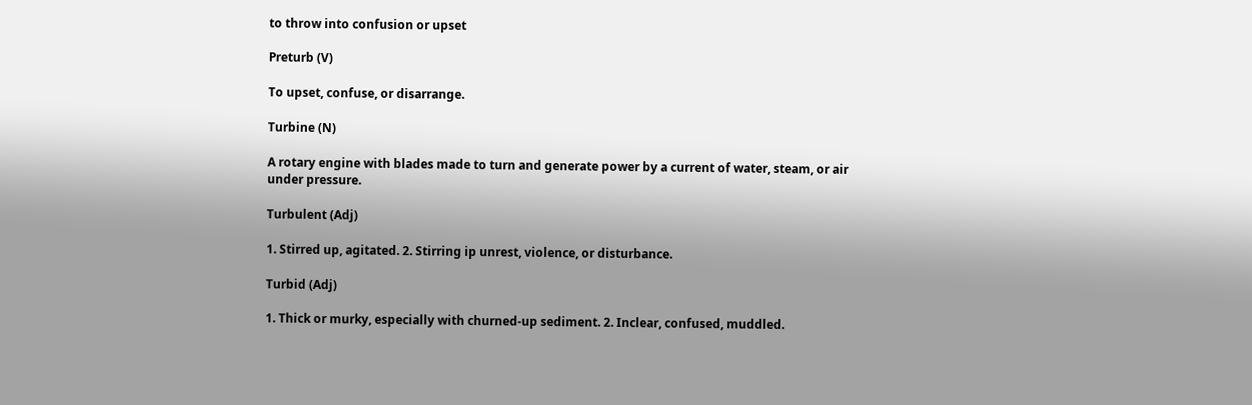to throw into confusion or upset

Preturb (V)

To upset, confuse, or disarrange.

Turbine (N)

A rotary engine with blades made to turn and generate power by a current of water, steam, or air under pressure.

Turbulent (Adj)

1. Stirred up, agitated. 2. Stirring ip unrest, violence, or disturbance.

Turbid (Adj)

1. Thick or murky, especially with churned-up sediment. 2. Inclear, confused, muddled.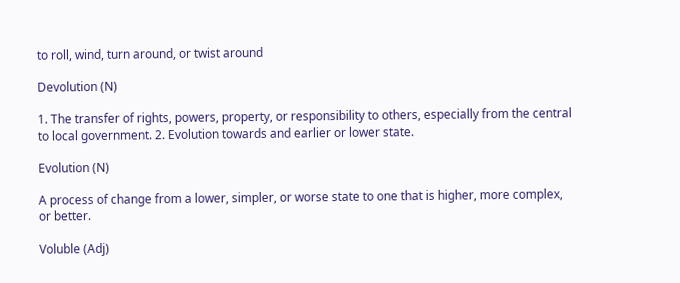to roll, wind, turn around, or twist around

Devolution (N)

1. The transfer of rights, powers, property, or responsibility to others, especially from the central to local government. 2. Evolution towards and earlier or lower state.

Evolution (N)

A process of change from a lower, simpler, or worse state to one that is higher, more complex, or better.

Voluble (Adj)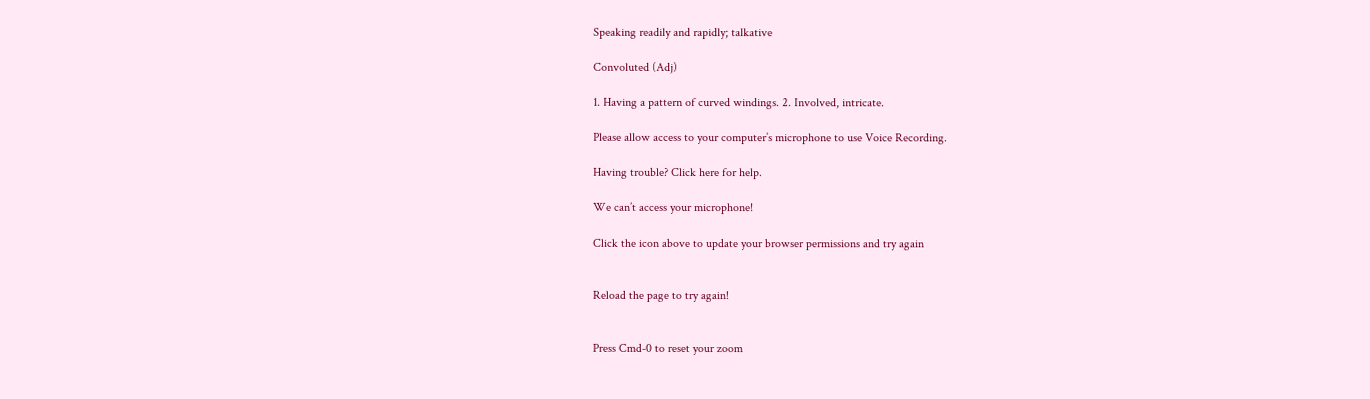Speaking readily and rapidly; talkative

Convoluted (Adj)

1. Having a pattern of curved windings. 2. Involved, intricate.

Please allow access to your computer’s microphone to use Voice Recording.

Having trouble? Click here for help.

We can’t access your microphone!

Click the icon above to update your browser permissions and try again


Reload the page to try again!


Press Cmd-0 to reset your zoom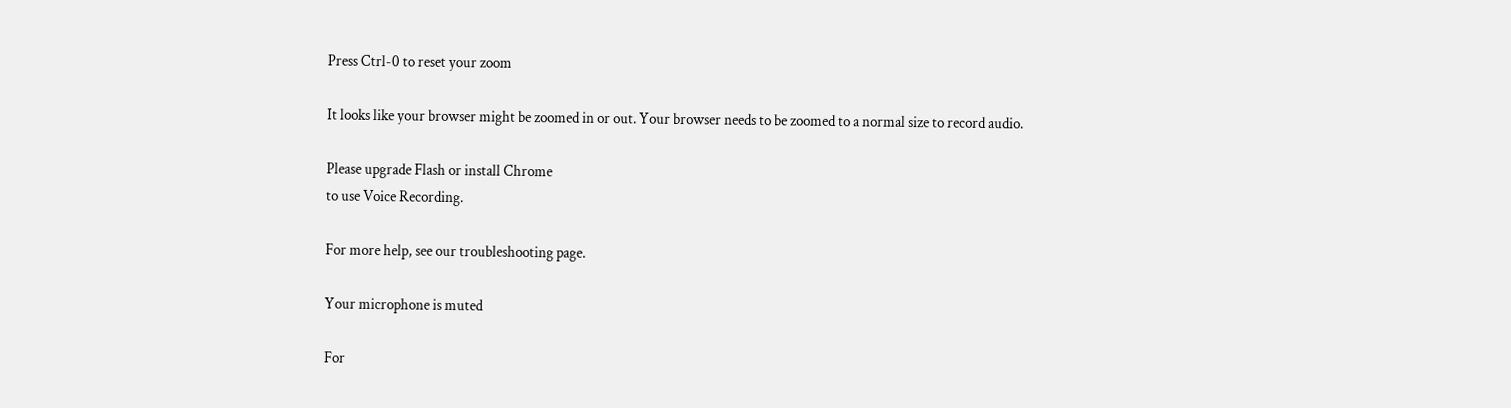Press Ctrl-0 to reset your zoom

It looks like your browser might be zoomed in or out. Your browser needs to be zoomed to a normal size to record audio.

Please upgrade Flash or install Chrome
to use Voice Recording.

For more help, see our troubleshooting page.

Your microphone is muted

For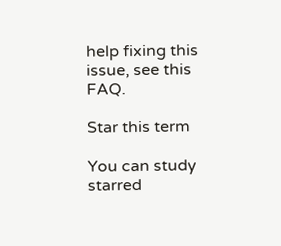help fixing this issue, see this FAQ.

Star this term

You can study starred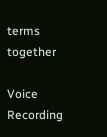terms together

Voice Recording